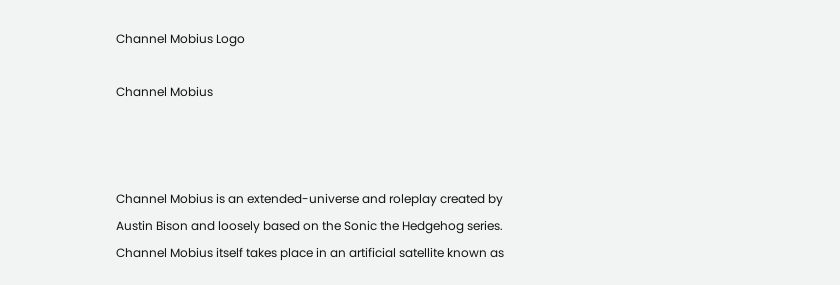Channel Mobius Logo

Channel Mobius



Channel Mobius is an extended-universe and roleplay created by Austin Bison and loosely based on the Sonic the Hedgehog series. Channel Mobius itself takes place in an artificial satellite known as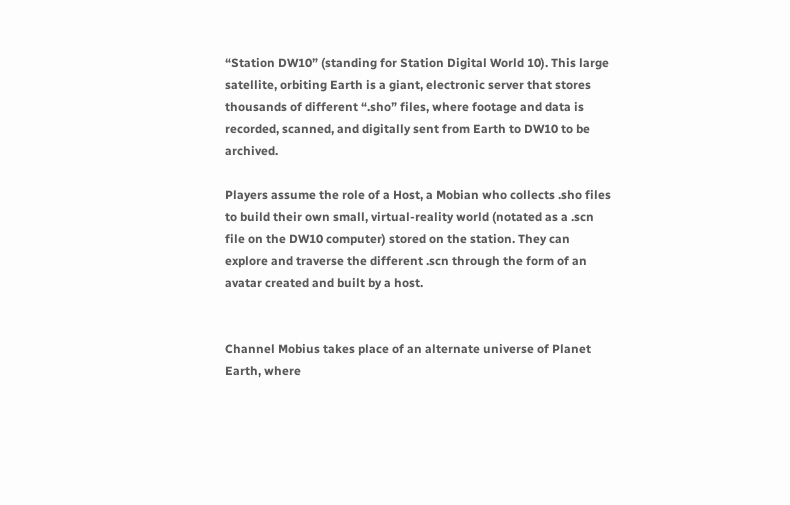“Station DW10” (standing for Station Digital World 10). This large satellite, orbiting Earth is a giant, electronic server that stores thousands of different “.sho” files, where footage and data is recorded, scanned, and digitally sent from Earth to DW10 to be archived.

Players assume the role of a Host, a Mobian who collects .sho files to build their own small, virtual-reality world (notated as a .scn file on the DW10 computer) stored on the station. They can explore and traverse the different .scn through the form of an avatar created and built by a host.


Channel Mobius takes place of an alternate universe of Planet Earth, where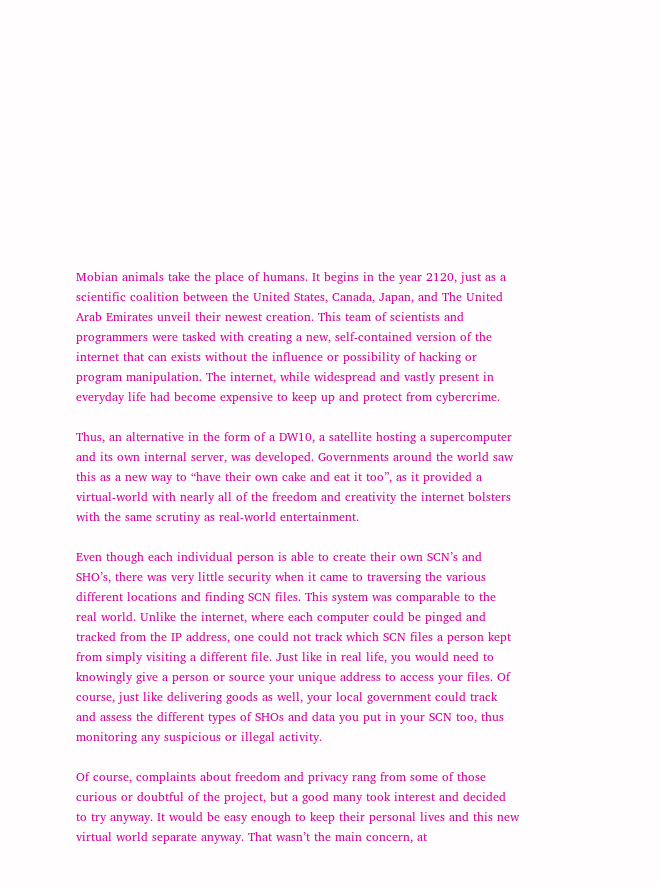Mobian animals take the place of humans. It begins in the year 2120, just as a scientific coalition between the United States, Canada, Japan, and The United Arab Emirates unveil their newest creation. This team of scientists and programmers were tasked with creating a new, self-contained version of the internet that can exists without the influence or possibility of hacking or program manipulation. The internet, while widespread and vastly present in everyday life had become expensive to keep up and protect from cybercrime.

Thus, an alternative in the form of a DW10, a satellite hosting a supercomputer and its own internal server, was developed. Governments around the world saw this as a new way to “have their own cake and eat it too”, as it provided a virtual-world with nearly all of the freedom and creativity the internet bolsters with the same scrutiny as real-world entertainment.

Even though each individual person is able to create their own SCN’s and SHO’s, there was very little security when it came to traversing the various different locations and finding SCN files. This system was comparable to the real world. Unlike the internet, where each computer could be pinged and tracked from the IP address, one could not track which SCN files a person kept from simply visiting a different file. Just like in real life, you would need to knowingly give a person or source your unique address to access your files. Of course, just like delivering goods as well, your local government could track and assess the different types of SHOs and data you put in your SCN too, thus monitoring any suspicious or illegal activity.

Of course, complaints about freedom and privacy rang from some of those curious or doubtful of the project, but a good many took interest and decided to try anyway. It would be easy enough to keep their personal lives and this new virtual world separate anyway. That wasn’t the main concern, at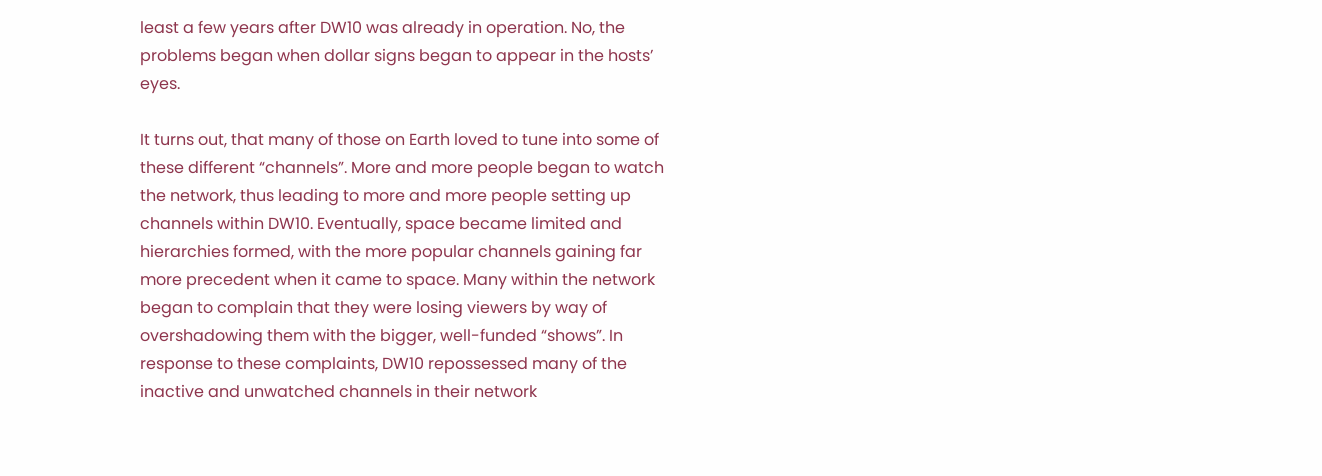least a few years after DW10 was already in operation. No, the problems began when dollar signs began to appear in the hosts’ eyes.

It turns out, that many of those on Earth loved to tune into some of these different “channels”. More and more people began to watch the network, thus leading to more and more people setting up channels within DW10. Eventually, space became limited and hierarchies formed, with the more popular channels gaining far more precedent when it came to space. Many within the network began to complain that they were losing viewers by way of overshadowing them with the bigger, well-funded “shows”. In response to these complaints, DW10 repossessed many of the inactive and unwatched channels in their network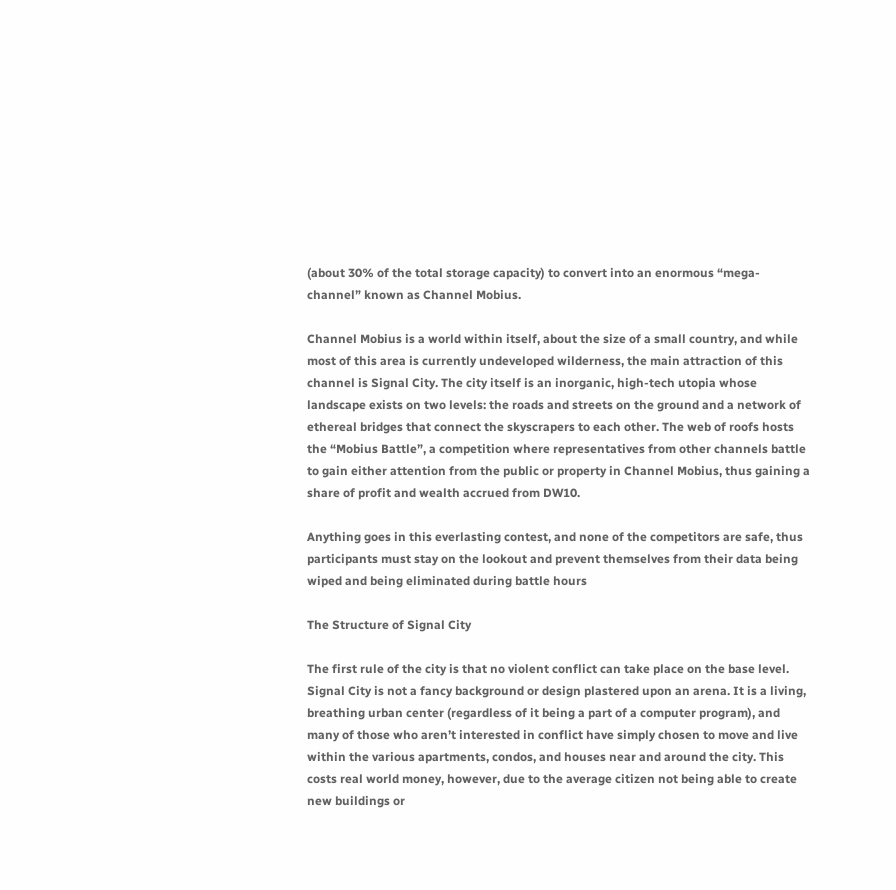(about 30% of the total storage capacity) to convert into an enormous “mega-channel” known as Channel Mobius.

Channel Mobius is a world within itself, about the size of a small country, and while most of this area is currently undeveloped wilderness, the main attraction of this channel is Signal City. The city itself is an inorganic, high-tech utopia whose landscape exists on two levels: the roads and streets on the ground and a network of ethereal bridges that connect the skyscrapers to each other. The web of roofs hosts the “Mobius Battle”, a competition where representatives from other channels battle to gain either attention from the public or property in Channel Mobius, thus gaining a share of profit and wealth accrued from DW10.

Anything goes in this everlasting contest, and none of the competitors are safe, thus participants must stay on the lookout and prevent themselves from their data being wiped and being eliminated during battle hours

The Structure of Signal City

The first rule of the city is that no violent conflict can take place on the base level. Signal City is not a fancy background or design plastered upon an arena. It is a living, breathing urban center (regardless of it being a part of a computer program), and many of those who aren’t interested in conflict have simply chosen to move and live within the various apartments, condos, and houses near and around the city. This costs real world money, however, due to the average citizen not being able to create new buildings or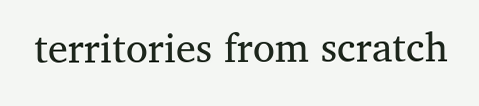territories from scratch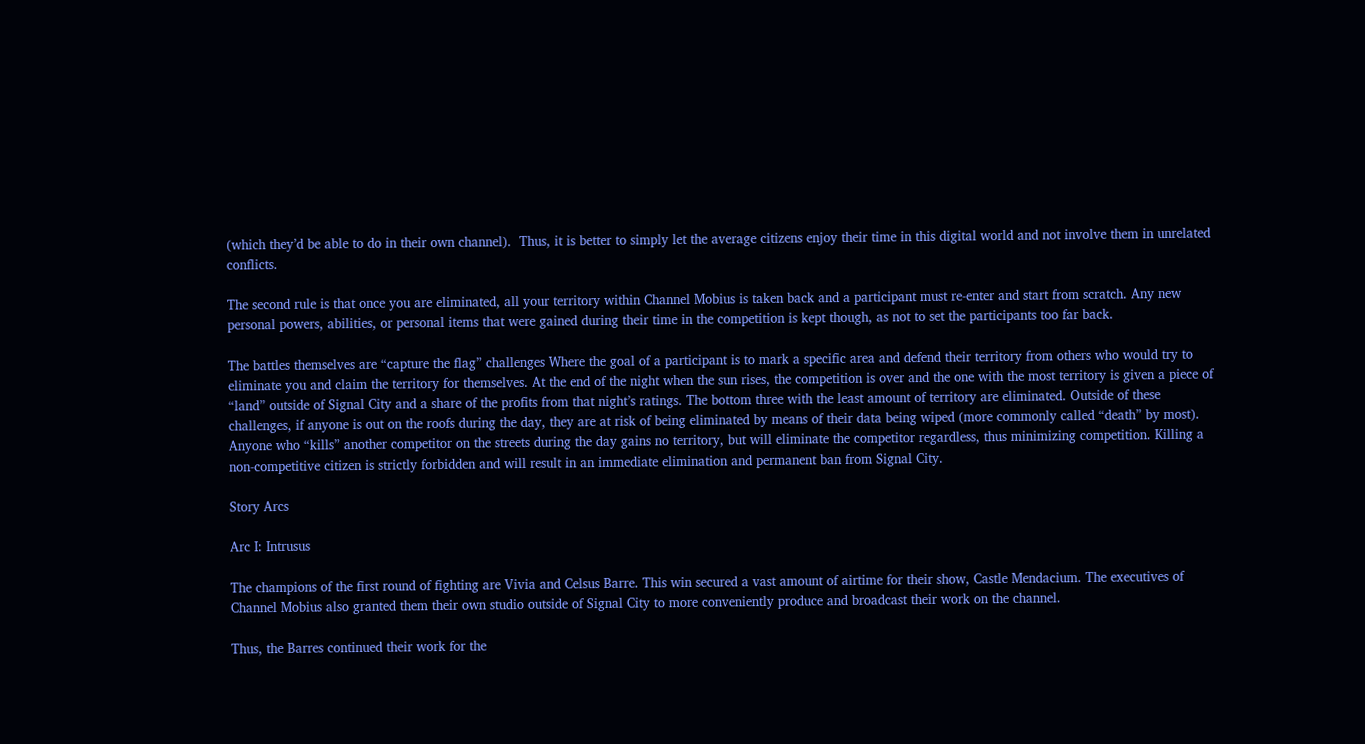(which they’d be able to do in their own channel).  Thus, it is better to simply let the average citizens enjoy their time in this digital world and not involve them in unrelated conflicts.

The second rule is that once you are eliminated, all your territory within Channel Mobius is taken back and a participant must re-enter and start from scratch. Any new personal powers, abilities, or personal items that were gained during their time in the competition is kept though, as not to set the participants too far back.

The battles themselves are “capture the flag” challenges Where the goal of a participant is to mark a specific area and defend their territory from others who would try to eliminate you and claim the territory for themselves. At the end of the night when the sun rises, the competition is over and the one with the most territory is given a piece of “land” outside of Signal City and a share of the profits from that night’s ratings. The bottom three with the least amount of territory are eliminated. Outside of these challenges, if anyone is out on the roofs during the day, they are at risk of being eliminated by means of their data being wiped (more commonly called “death” by most). Anyone who “kills” another competitor on the streets during the day gains no territory, but will eliminate the competitor regardless, thus minimizing competition. Killing a non-competitive citizen is strictly forbidden and will result in an immediate elimination and permanent ban from Signal City.

Story Arcs

Arc I: Intrusus

The champions of the first round of fighting are Vivia and Celsus Barre. This win secured a vast amount of airtime for their show, Castle Mendacium. The executives of Channel Mobius also granted them their own studio outside of Signal City to more conveniently produce and broadcast their work on the channel.

Thus, the Barres continued their work for the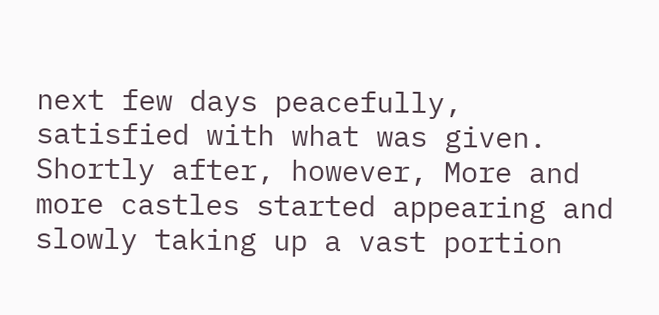next few days peacefully, satisfied with what was given. Shortly after, however, More and more castles started appearing and slowly taking up a vast portion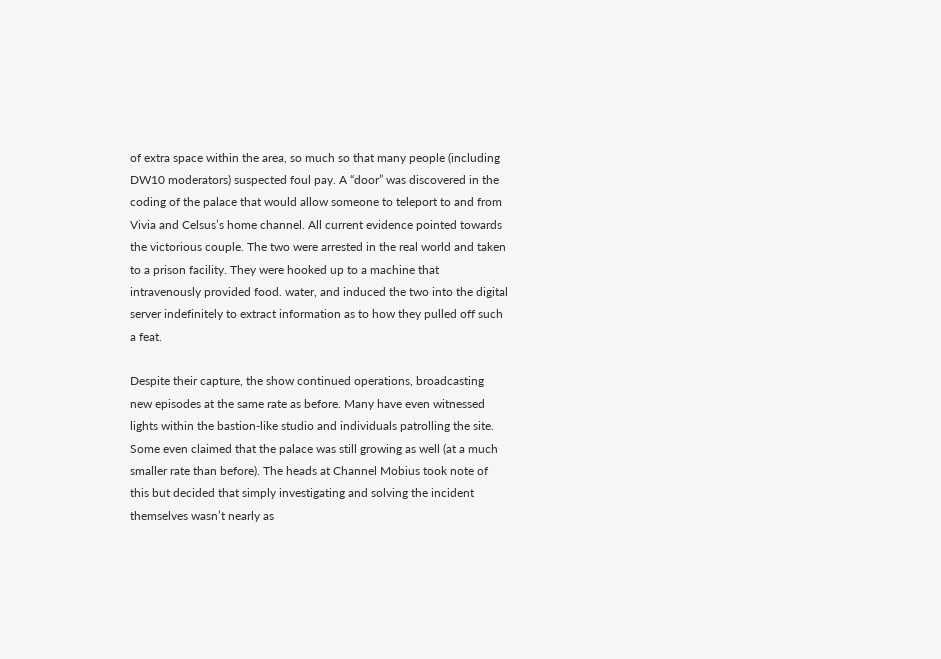of extra space within the area, so much so that many people (including DW10 moderators) suspected foul pay. A “door” was discovered in the coding of the palace that would allow someone to teleport to and from Vivia and Celsus’s home channel. All current evidence pointed towards the victorious couple. The two were arrested in the real world and taken to a prison facility. They were hooked up to a machine that intravenously provided food. water, and induced the two into the digital server indefinitely to extract information as to how they pulled off such a feat.

Despite their capture, the show continued operations, broadcasting new episodes at the same rate as before. Many have even witnessed lights within the bastion-like studio and individuals patrolling the site. Some even claimed that the palace was still growing as well (at a much smaller rate than before). The heads at Channel Mobius took note of this but decided that simply investigating and solving the incident themselves wasn’t nearly as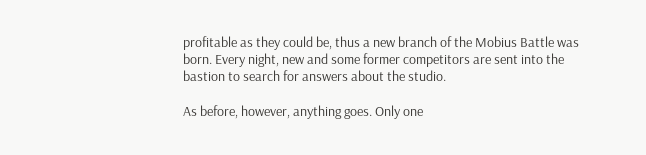profitable as they could be, thus a new branch of the Mobius Battle was born. Every night, new and some former competitors are sent into the bastion to search for answers about the studio.

As before, however, anything goes. Only one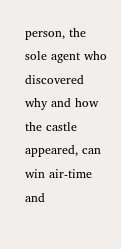person, the sole agent who discovered why and how the castle appeared, can win air-time and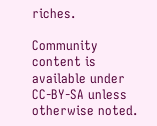riches.

Community content is available under CC-BY-SA unless otherwise noted.